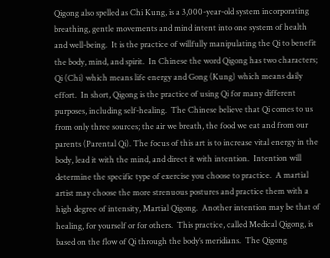Qigong also spelled as Chi Kung, is a 3,000-year-old system incorporating breathing, gentle movements and mind intent into one system of health and well-being.  It is the practice of willfully manipulating the Qi to benefit the body, mind, and spirit.  In Chinese the word Qigong has two characters; Qi (Chi) which means life energy and Gong (Kung) which means daily effort.  In short, Qigong is the practice of using Qi for many different purposes, including self-healing.  The Chinese believe that Qi comes to us from only three sources; the air we breath, the food we eat and from our parents (Parental Qi). The focus of this art is to increase vital energy in the body, lead it with the mind, and direct it with intention.  Intention will determine the specific type of exercise you choose to practice.  A martial artist may choose the more strenuous postures and practice them with a high degree of intensity, Martial Qigong.  Another intention may be that of healing, for yourself or for others.  This practice, called Medical Qigong, is based on the flow of Qi through the body’s meridians.  The Qigong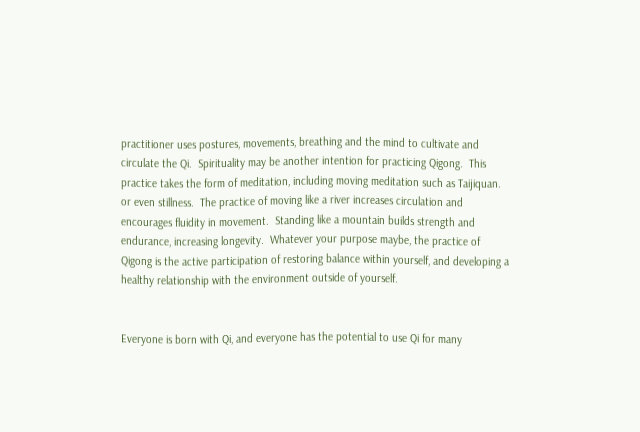practitioner uses postures, movements, breathing and the mind to cultivate and circulate the Qi.  Spirituality may be another intention for practicing Qigong.  This practice takes the form of meditation, including moving meditation such as Taijiquan. or even stillness.  The practice of moving like a river increases circulation and encourages fluidity in movement.  Standing like a mountain builds strength and endurance, increasing longevity.  Whatever your purpose maybe, the practice of Qigong is the active participation of restoring balance within yourself, and developing a healthy relationship with the environment outside of yourself.


Everyone is born with Qi, and everyone has the potential to use Qi for many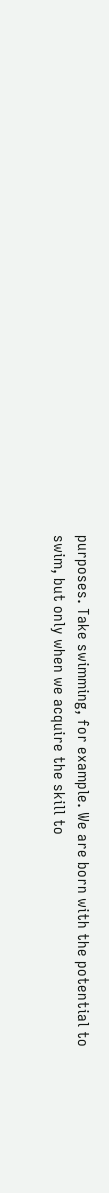purposes. Take swimming, for example. We are born with the potential to swim, but only when we acquire the skill to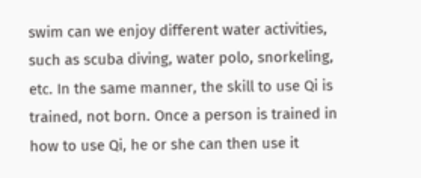swim can we enjoy different water activities, such as scuba diving, water polo, snorkeling, etc. In the same manner, the skill to use Qi is trained, not born. Once a person is trained in how to use Qi, he or she can then use it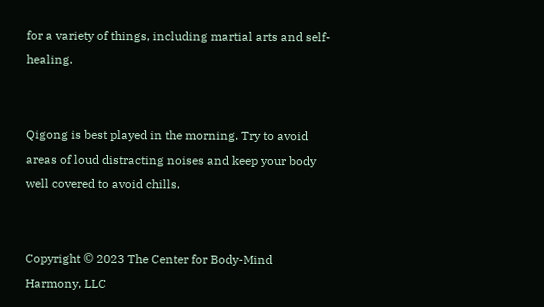for a variety of things, including martial arts and self-healing.


Qigong is best played in the morning. Try to avoid areas of loud distracting noises and keep your body well covered to avoid chills.


Copyright © 2023 The Center for Body-Mind Harmony, LLC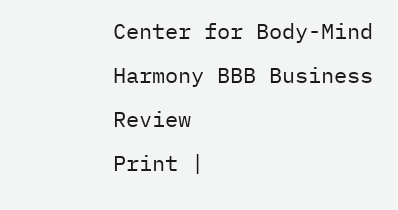Center for Body-Mind Harmony BBB Business Review
Print |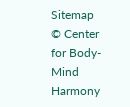Sitemap
© Center for Body-Mind Harmony